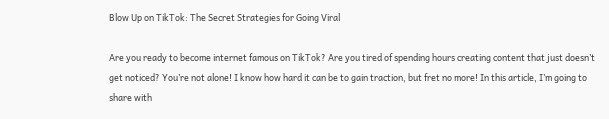Blow Up on TikTok: The Secret Strategies for Going Viral

Are you ready to become internet famous on TikTok? Are you tired of spending hours creating content that just doesn’t get noticed? You’re not alone! I know how hard it can be to gain traction, but fret no more! In this article, I’m going to share with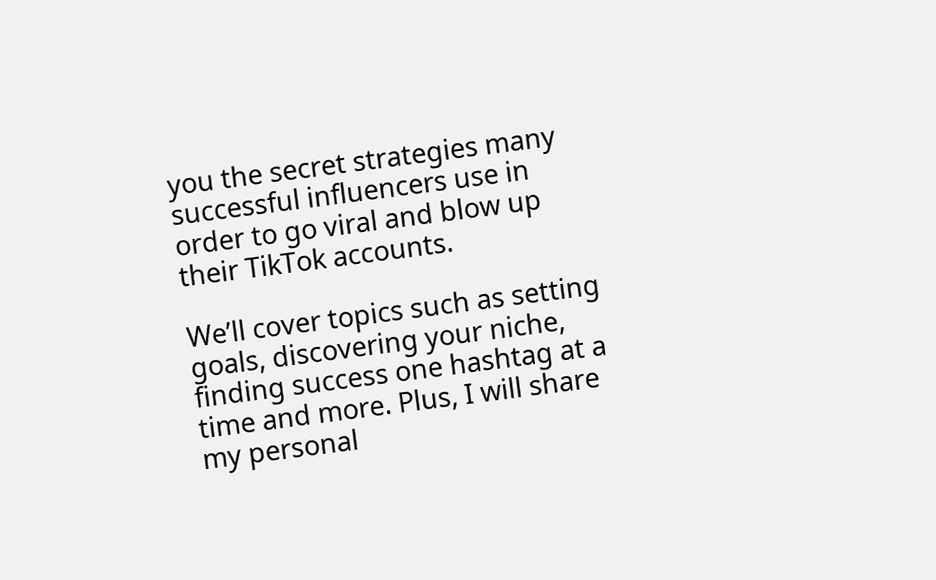you the secret strategies many successful influencers use in order to go viral and blow up their TikTok accounts.

We’ll cover topics such as setting goals, discovering your niche, finding success one hashtag at a time and more. Plus, I will share my personal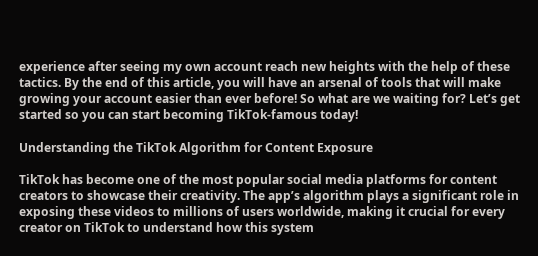experience after seeing my own account reach new heights with the help of these tactics. By the end of this article, you will have an arsenal of tools that will make growing your account easier than ever before! So what are we waiting for? Let’s get started so you can start becoming TikTok-famous today!

Understanding the TikTok Algorithm for Content Exposure

TikTok has become one of the most popular social media platforms for content creators to showcase their creativity. The app’s algorithm plays a significant role in exposing these videos to millions of users worldwide, making it crucial for every creator on TikTok to understand how this system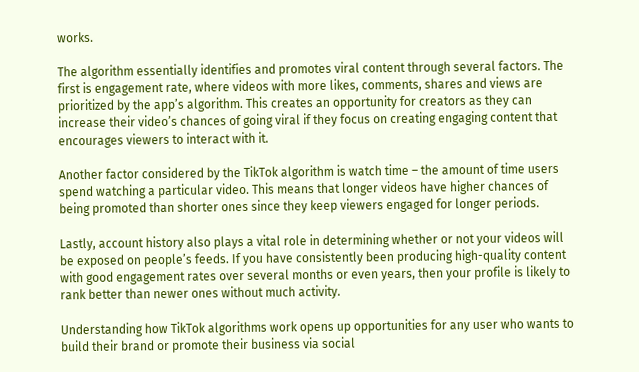works.

The algorithm essentially identifies and promotes viral content through several factors. The first is engagement rate, where videos with more likes, comments, shares and views are prioritized by the app’s algorithm. This creates an opportunity for creators as they can increase their video’s chances of going viral if they focus on creating engaging content that encourages viewers to interact with it.

Another factor considered by the TikTok algorithm is watch time – the amount of time users spend watching a particular video. This means that longer videos have higher chances of being promoted than shorter ones since they keep viewers engaged for longer periods.

Lastly, account history also plays a vital role in determining whether or not your videos will be exposed on people’s feeds. If you have consistently been producing high-quality content with good engagement rates over several months or even years, then your profile is likely to rank better than newer ones without much activity.

Understanding how TikTok algorithms work opens up opportunities for any user who wants to build their brand or promote their business via social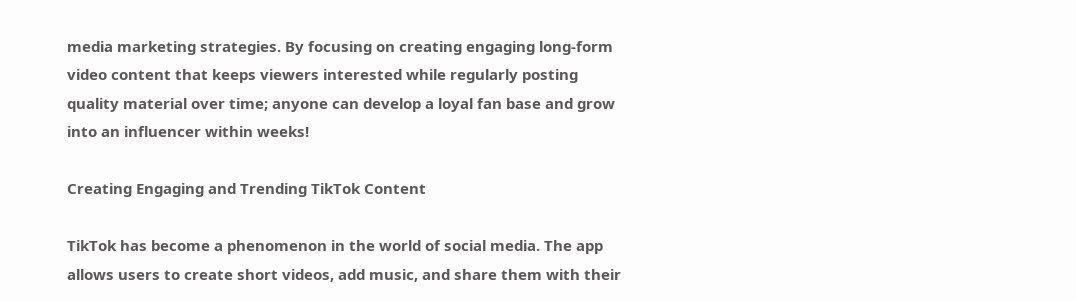media marketing strategies. By focusing on creating engaging long-form video content that keeps viewers interested while regularly posting quality material over time; anyone can develop a loyal fan base and grow into an influencer within weeks!

Creating Engaging and Trending TikTok Content

TikTok has become a phenomenon in the world of social media. The app allows users to create short videos, add music, and share them with their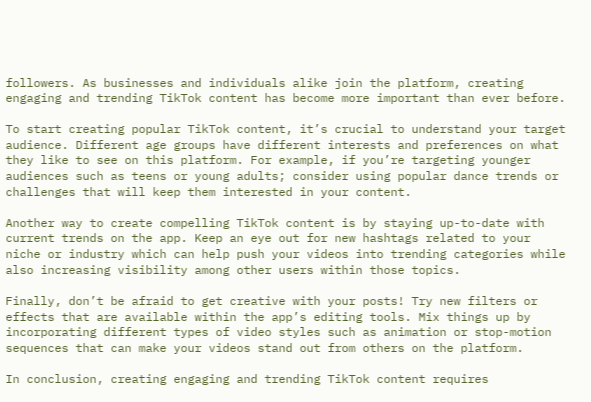followers. As businesses and individuals alike join the platform, creating engaging and trending TikTok content has become more important than ever before.

To start creating popular TikTok content, it’s crucial to understand your target audience. Different age groups have different interests and preferences on what they like to see on this platform. For example, if you’re targeting younger audiences such as teens or young adults; consider using popular dance trends or challenges that will keep them interested in your content.

Another way to create compelling TikTok content is by staying up-to-date with current trends on the app. Keep an eye out for new hashtags related to your niche or industry which can help push your videos into trending categories while also increasing visibility among other users within those topics.

Finally, don’t be afraid to get creative with your posts! Try new filters or effects that are available within the app’s editing tools. Mix things up by incorporating different types of video styles such as animation or stop-motion sequences that can make your videos stand out from others on the platform.

In conclusion, creating engaging and trending TikTok content requires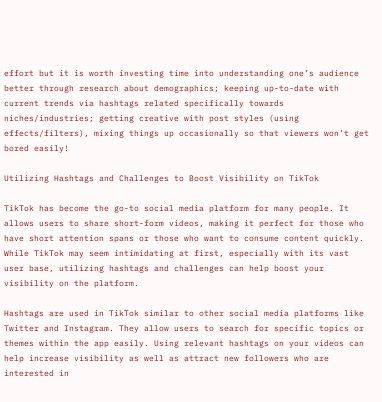effort but it is worth investing time into understanding one’s audience better through research about demographics; keeping up-to-date with current trends via hashtags related specifically towards niches/industries; getting creative with post styles (using effects/filters), mixing things up occasionally so that viewers won’t get bored easily!

Utilizing Hashtags and Challenges to Boost Visibility on TikTok

TikTok has become the go-to social media platform for many people. It allows users to share short-form videos, making it perfect for those who have short attention spans or those who want to consume content quickly. While TikTok may seem intimidating at first, especially with its vast user base, utilizing hashtags and challenges can help boost your visibility on the platform.

Hashtags are used in TikTok similar to other social media platforms like Twitter and Instagram. They allow users to search for specific topics or themes within the app easily. Using relevant hashtags on your videos can help increase visibility as well as attract new followers who are interested in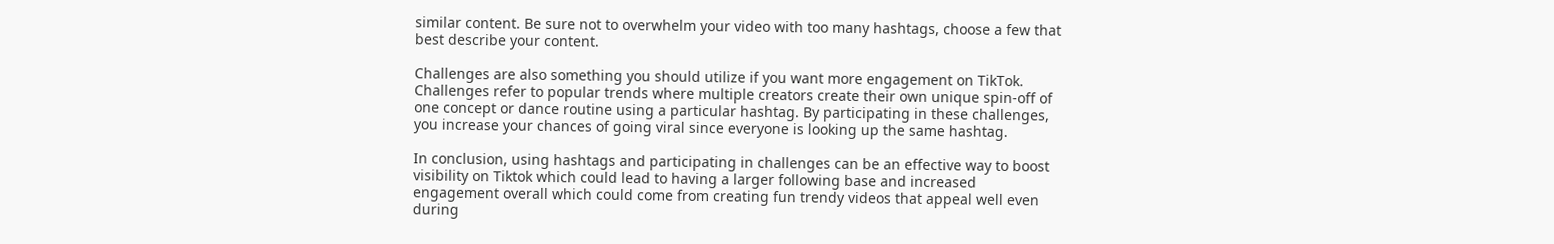similar content. Be sure not to overwhelm your video with too many hashtags, choose a few that best describe your content.

Challenges are also something you should utilize if you want more engagement on TikTok. Challenges refer to popular trends where multiple creators create their own unique spin-off of one concept or dance routine using a particular hashtag. By participating in these challenges, you increase your chances of going viral since everyone is looking up the same hashtag.

In conclusion, using hashtags and participating in challenges can be an effective way to boost visibility on Tiktok which could lead to having a larger following base and increased engagement overall which could come from creating fun trendy videos that appeal well even during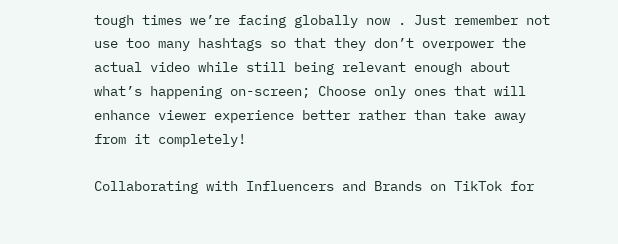tough times we’re facing globally now . Just remember not use too many hashtags so that they don’t overpower the actual video while still being relevant enough about what’s happening on-screen; Choose only ones that will enhance viewer experience better rather than take away from it completely!

Collaborating with Influencers and Brands on TikTok for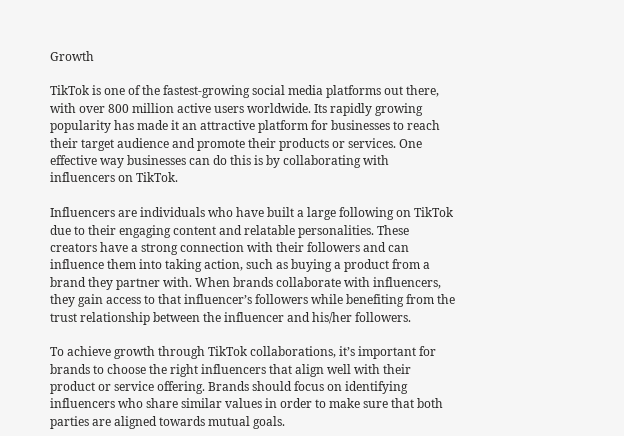Growth

TikTok is one of the fastest-growing social media platforms out there, with over 800 million active users worldwide. Its rapidly growing popularity has made it an attractive platform for businesses to reach their target audience and promote their products or services. One effective way businesses can do this is by collaborating with influencers on TikTok.

Influencers are individuals who have built a large following on TikTok due to their engaging content and relatable personalities. These creators have a strong connection with their followers and can influence them into taking action, such as buying a product from a brand they partner with. When brands collaborate with influencers, they gain access to that influencer’s followers while benefiting from the trust relationship between the influencer and his/her followers.

To achieve growth through TikTok collaborations, it’s important for brands to choose the right influencers that align well with their product or service offering. Brands should focus on identifying influencers who share similar values in order to make sure that both parties are aligned towards mutual goals.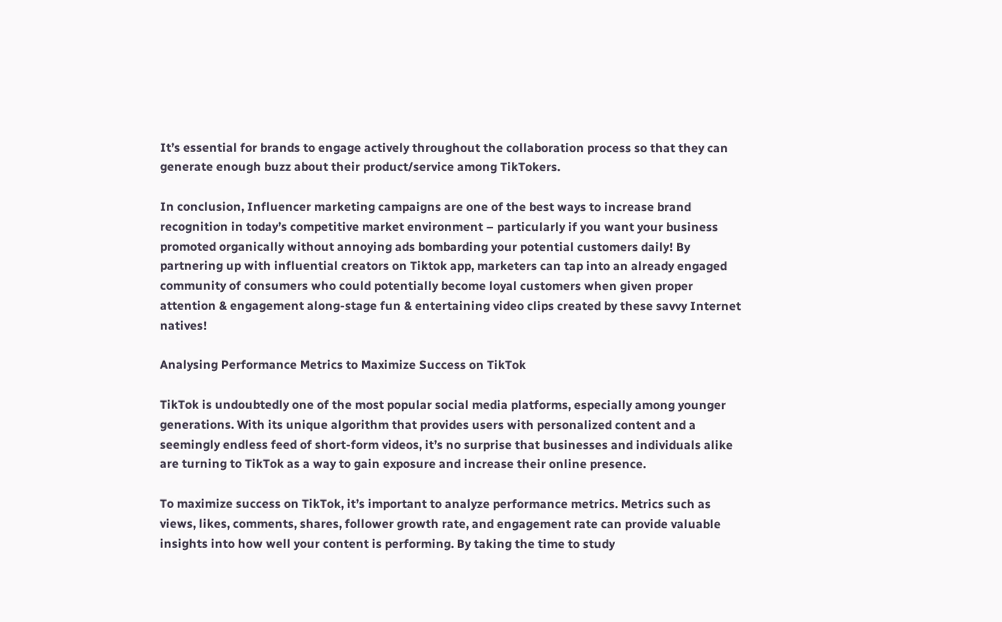It’s essential for brands to engage actively throughout the collaboration process so that they can generate enough buzz about their product/service among TikTokers.

In conclusion, Influencer marketing campaigns are one of the best ways to increase brand recognition in today’s competitive market environment – particularly if you want your business promoted organically without annoying ads bombarding your potential customers daily! By partnering up with influential creators on Tiktok app, marketers can tap into an already engaged community of consumers who could potentially become loyal customers when given proper attention & engagement along-stage fun & entertaining video clips created by these savvy Internet natives!

Analysing Performance Metrics to Maximize Success on TikTok

TikTok is undoubtedly one of the most popular social media platforms, especially among younger generations. With its unique algorithm that provides users with personalized content and a seemingly endless feed of short-form videos, it’s no surprise that businesses and individuals alike are turning to TikTok as a way to gain exposure and increase their online presence.

To maximize success on TikTok, it’s important to analyze performance metrics. Metrics such as views, likes, comments, shares, follower growth rate, and engagement rate can provide valuable insights into how well your content is performing. By taking the time to study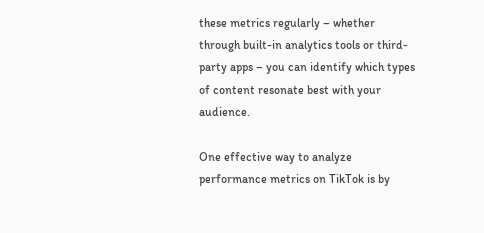these metrics regularly – whether through built-in analytics tools or third-party apps – you can identify which types of content resonate best with your audience.

One effective way to analyze performance metrics on TikTok is by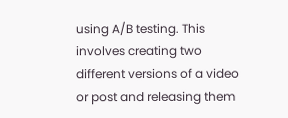using A/B testing. This involves creating two different versions of a video or post and releasing them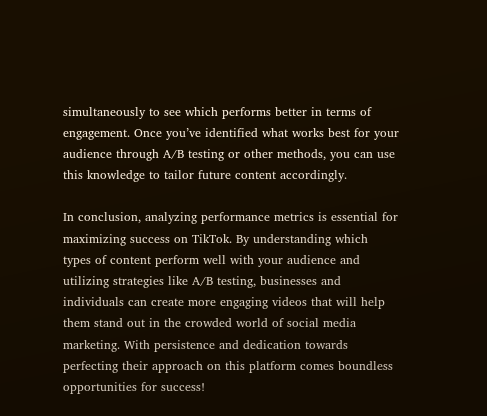simultaneously to see which performs better in terms of engagement. Once you’ve identified what works best for your audience through A/B testing or other methods, you can use this knowledge to tailor future content accordingly.

In conclusion, analyzing performance metrics is essential for maximizing success on TikTok. By understanding which types of content perform well with your audience and utilizing strategies like A/B testing, businesses and individuals can create more engaging videos that will help them stand out in the crowded world of social media marketing. With persistence and dedication towards perfecting their approach on this platform comes boundless opportunities for success!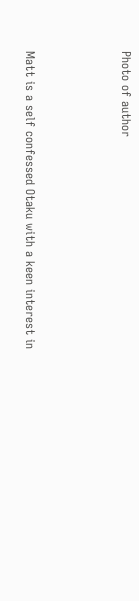Photo of author



Matt is a self confessed Otaku with a keen interest in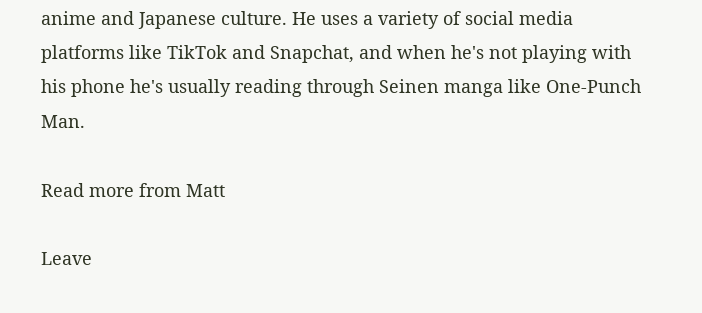anime and Japanese culture. He uses a variety of social media platforms like TikTok and Snapchat, and when he's not playing with his phone he's usually reading through Seinen manga like One-Punch Man.

Read more from Matt

Leave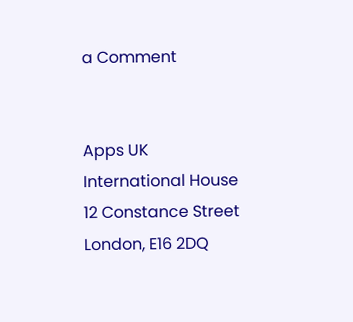a Comment


Apps UK
International House
12 Constance Street
London, E16 2DQ